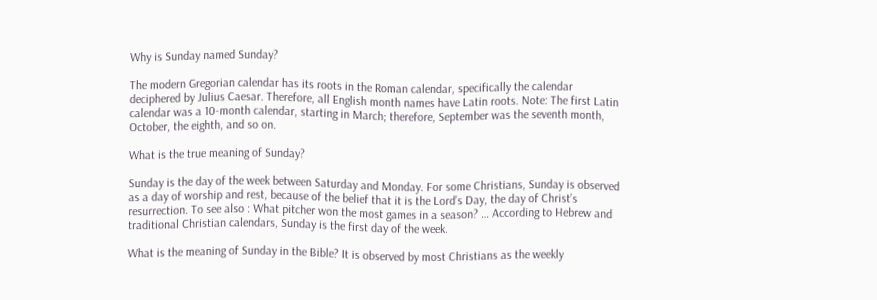Why is Sunday named Sunday?

The modern Gregorian calendar has its roots in the Roman calendar, specifically the calendar deciphered by Julius Caesar. Therefore, all English month names have Latin roots. Note: The first Latin calendar was a 10-month calendar, starting in March; therefore, September was the seventh month, October, the eighth, and so on.

What is the true meaning of Sunday?

Sunday is the day of the week between Saturday and Monday. For some Christians, Sunday is observed as a day of worship and rest, because of the belief that it is the Lord’s Day, the day of Christ’s resurrection. To see also : What pitcher won the most games in a season? … According to Hebrew and traditional Christian calendars, Sunday is the first day of the week.

What is the meaning of Sunday in the Bible? It is observed by most Christians as the weekly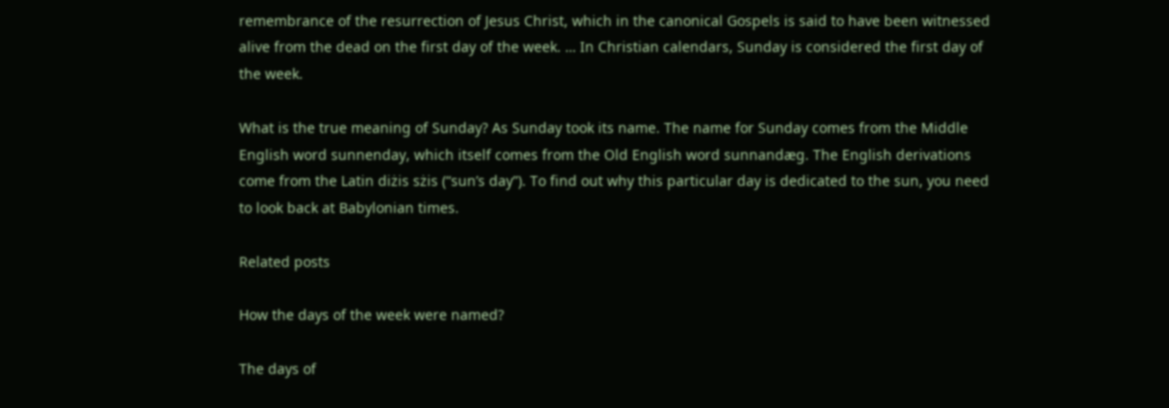remembrance of the resurrection of Jesus Christ, which in the canonical Gospels is said to have been witnessed alive from the dead on the first day of the week. … In Christian calendars, Sunday is considered the first day of the week.

What is the true meaning of Sunday? As Sunday took its name. The name for Sunday comes from the Middle English word sunnenday, which itself comes from the Old English word sunnandæg. The English derivations come from the Latin diżis sżis (“sun’s day”). To find out why this particular day is dedicated to the sun, you need to look back at Babylonian times.

Related posts

How the days of the week were named?

The days of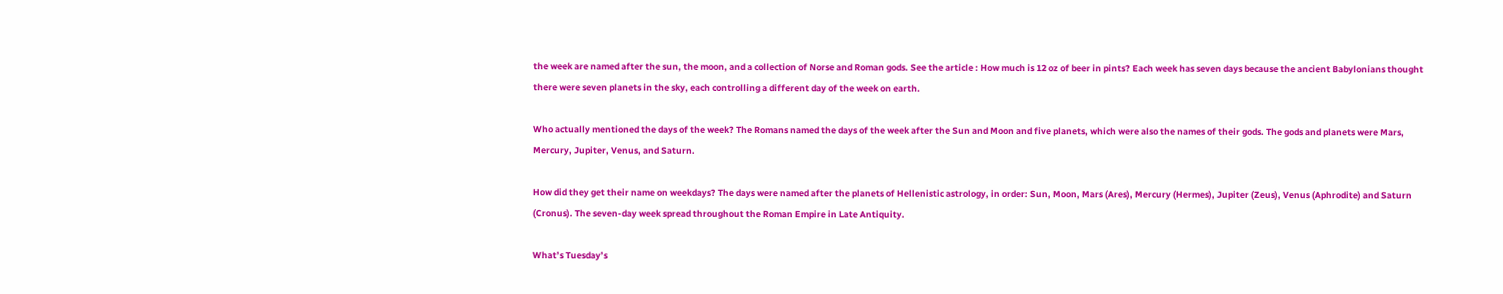the week are named after the sun, the moon, and a collection of Norse and Roman gods. See the article : How much is 12 oz of beer in pints? Each week has seven days because the ancient Babylonians thought there were seven planets in the sky, each controlling a different day of the week on earth.

Who actually mentioned the days of the week? The Romans named the days of the week after the Sun and Moon and five planets, which were also the names of their gods. The gods and planets were Mars, Mercury, Jupiter, Venus, and Saturn.

How did they get their name on weekdays? The days were named after the planets of Hellenistic astrology, in order: Sun, Moon, Mars (Ares), Mercury (Hermes), Jupiter (Zeus), Venus (Aphrodite) and Saturn (Cronus). The seven-day week spread throughout the Roman Empire in Late Antiquity.

What’s Tuesday’s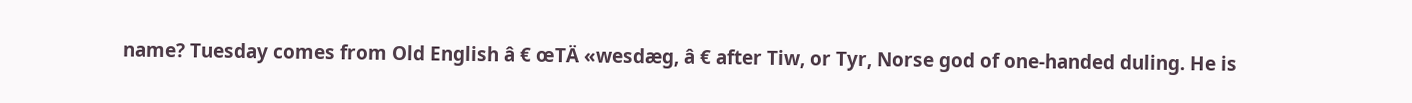name? Tuesday comes from Old English â € œTÄ «wesdæg, â € after Tiw, or Tyr, Norse god of one-handed duling. He is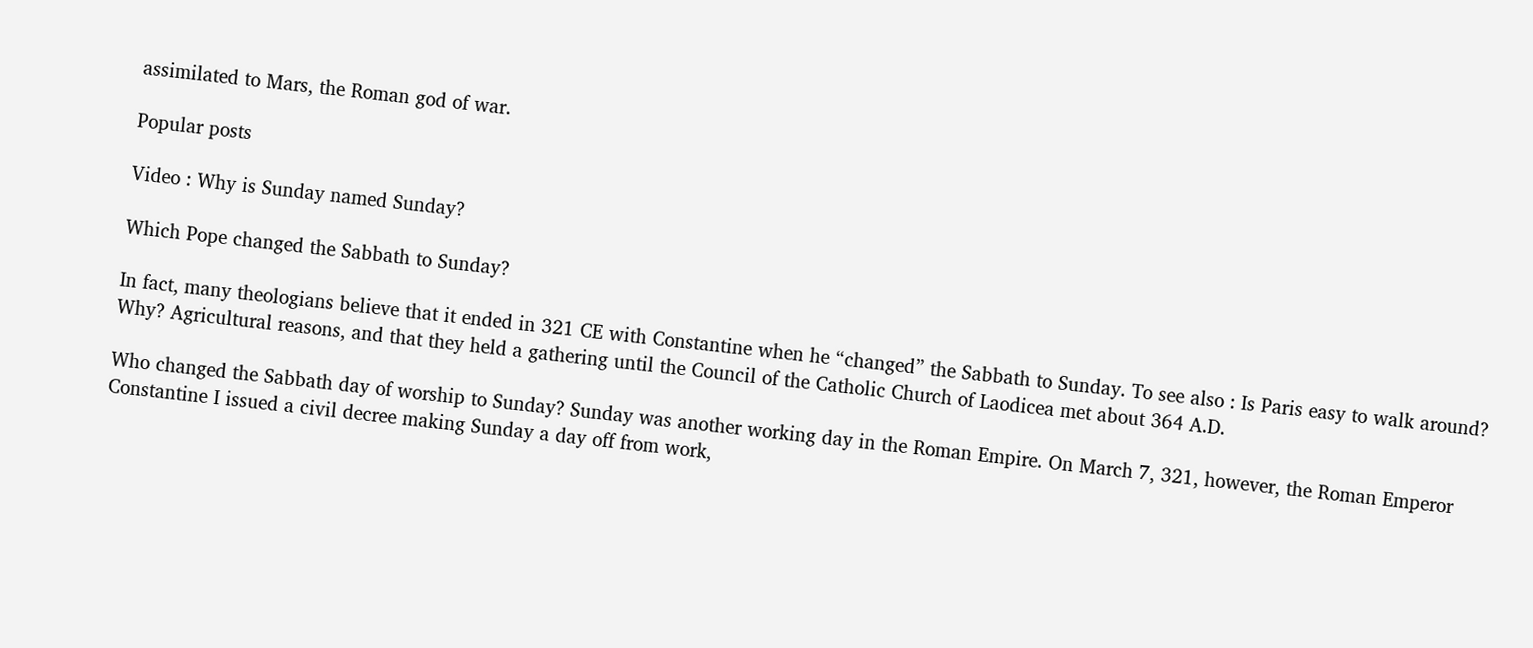assimilated to Mars, the Roman god of war.

Popular posts

Video : Why is Sunday named Sunday?

Which Pope changed the Sabbath to Sunday?

In fact, many theologians believe that it ended in 321 CE with Constantine when he “changed” the Sabbath to Sunday. To see also : Is Paris easy to walk around? Why? Agricultural reasons, and that they held a gathering until the Council of the Catholic Church of Laodicea met about 364 A.D.

Who changed the Sabbath day of worship to Sunday? Sunday was another working day in the Roman Empire. On March 7, 321, however, the Roman Emperor Constantine I issued a civil decree making Sunday a day off from work,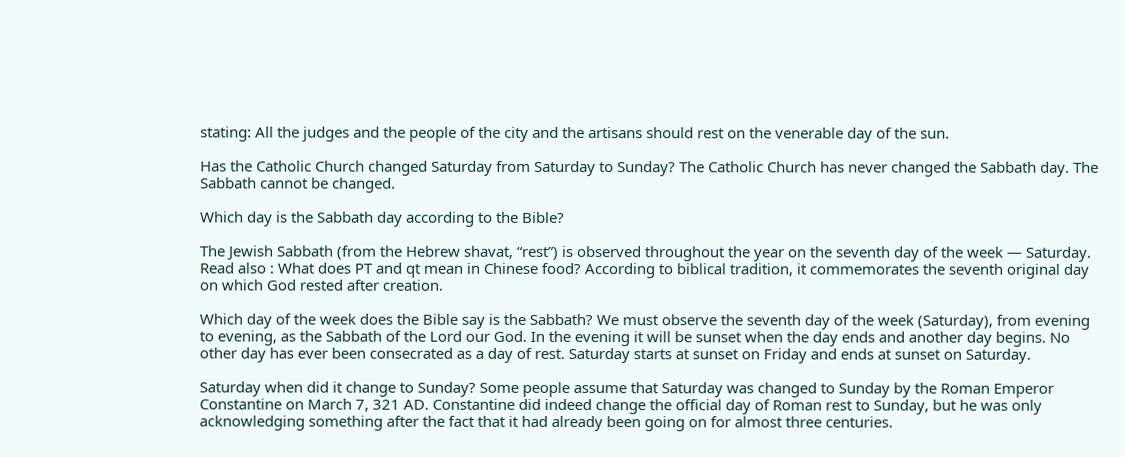stating: All the judges and the people of the city and the artisans should rest on the venerable day of the sun.

Has the Catholic Church changed Saturday from Saturday to Sunday? The Catholic Church has never changed the Sabbath day. The Sabbath cannot be changed.

Which day is the Sabbath day according to the Bible?

The Jewish Sabbath (from the Hebrew shavat, “rest”) is observed throughout the year on the seventh day of the week — Saturday. Read also : What does PT and qt mean in Chinese food? According to biblical tradition, it commemorates the seventh original day on which God rested after creation.

Which day of the week does the Bible say is the Sabbath? We must observe the seventh day of the week (Saturday), from evening to evening, as the Sabbath of the Lord our God. In the evening it will be sunset when the day ends and another day begins. No other day has ever been consecrated as a day of rest. Saturday starts at sunset on Friday and ends at sunset on Saturday.

Saturday when did it change to Sunday? Some people assume that Saturday was changed to Sunday by the Roman Emperor Constantine on March 7, 321 AD. Constantine did indeed change the official day of Roman rest to Sunday, but he was only acknowledging something after the fact that it had already been going on for almost three centuries.